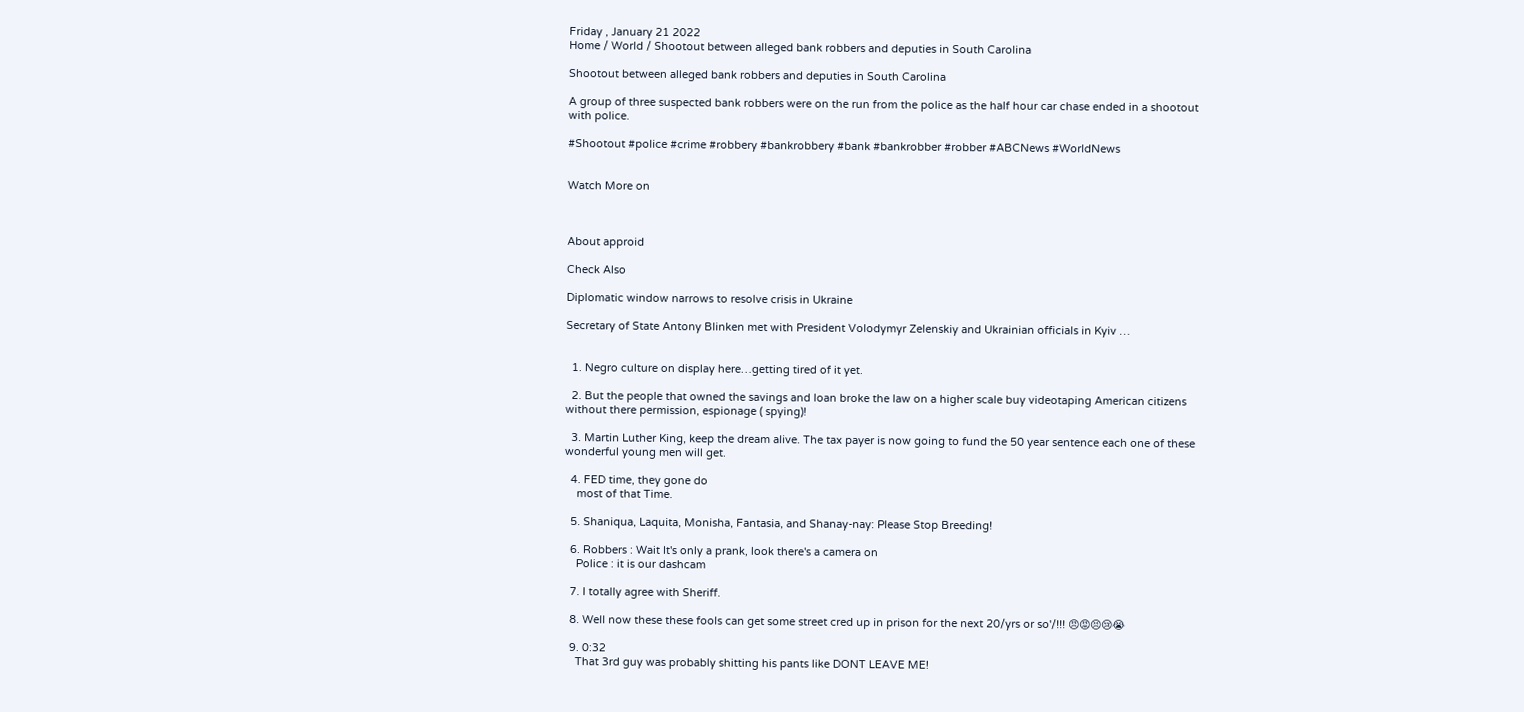Friday , January 21 2022
Home / World / Shootout between alleged bank robbers and deputies in South Carolina

Shootout between alleged bank robbers and deputies in South Carolina

A group of three suspected bank robbers were on the run from the police as the half hour car chase ended in a shootout with police.

#Shootout #police #crime #robbery #bankrobbery #bank #bankrobber #robber #ABCNews #WorldNews


Watch More on



About approid

Check Also

Diplomatic window narrows to resolve crisis in Ukraine

Secretary of State Antony Blinken met with President Volodymyr Zelenskiy and Ukrainian officials in Kyiv …


  1. Negro culture on display here…getting tired of it yet.

  2. But the people that owned the savings and loan broke the law on a higher scale buy videotaping American citizens without there permission, espionage ( spying)!

  3. Martin Luther King, keep the dream alive. The tax payer is now going to fund the 50 year sentence each one of these wonderful young men will get.

  4. FED time, they gone do
    most of that Time.

  5. Shaniqua, Laquita, Monisha, Fantasia, and Shanay-nay: Please Stop Breeding!

  6. Robbers : Wait It's only a prank, look there's a camera on
    Police : it is our dashcam

  7. I totally agree with Sheriff.

  8. Well now these these fools can get some street cred up in prison for the next 20/yrs or so'/!!! 😠😡😣😢😭

  9. 0:32
    That 3rd guy was probably shitting his pants like DONT LEAVE ME!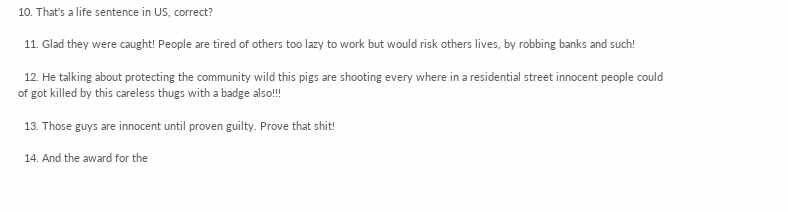10. That's a life sentence in US, correct?

  11. Glad they were caught! People are tired of others too lazy to work but would risk others lives, by robbing banks and such!

  12. He talking about protecting the community wild this pigs are shooting every where in a residential street innocent people could of got killed by this careless thugs with a badge also!!!

  13. Those guys are innocent until proven guilty. Prove that shit!

  14. And the award for the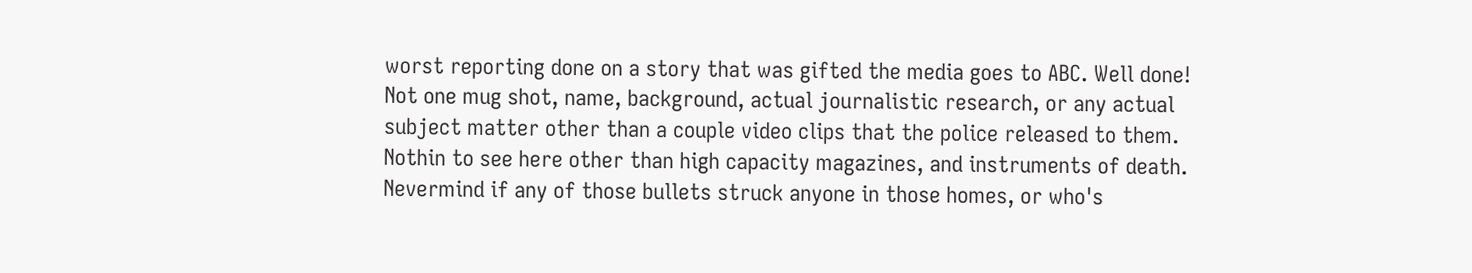worst reporting done on a story that was gifted the media goes to ABC. Well done! Not one mug shot, name, background, actual journalistic research, or any actual subject matter other than a couple video clips that the police released to them. Nothin to see here other than high capacity magazines, and instruments of death. Nevermind if any of those bullets struck anyone in those homes, or who's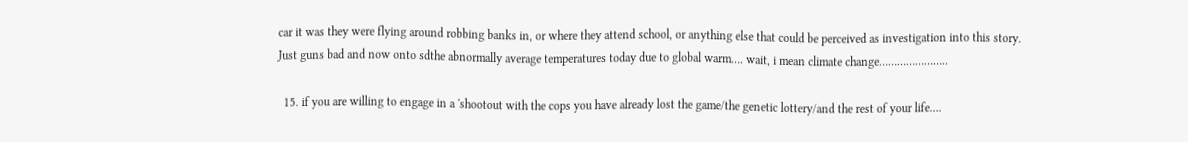car it was they were flying around robbing banks in, or where they attend school, or anything else that could be perceived as investigation into this story. Just guns bad and now onto sdthe abnormally average temperatures today due to global warm…. wait, i mean climate change…………………..

  15. if you are willing to engage in a 'shootout with the cops you have already lost the game/the genetic lottery/and the rest of your life….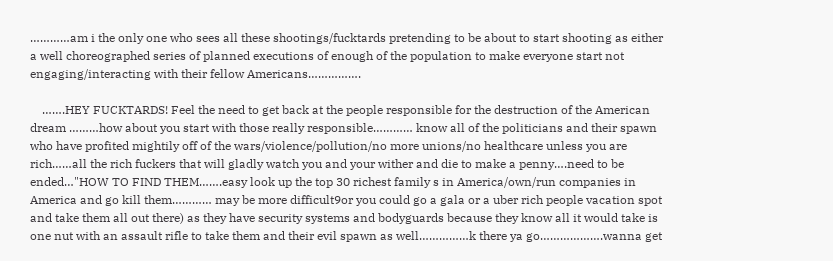…………am i the only one who sees all these shootings/fucktards pretending to be about to start shooting as either a well choreographed series of planned executions of enough of the population to make everyone start not engaging/interacting with their fellow Americans…………….

    …….HEY FUCKTARDS! Feel the need to get back at the people responsible for the destruction of the American dream ………how about you start with those really responsible………… know all of the politicians and their spawn who have profited mightily off of the wars/violence/pollution/no more unions/no healthcare unless you are rich……all the rich fuckers that will gladly watch you and your wither and die to make a penny….need to be ended…"HOW TO FIND THEM…….easy look up the top 30 richest family s in America/own/run companies in America and go kill them………… may be more difficult9or you could go a gala or a uber rich people vacation spot and take them all out there) as they have security systems and bodyguards because they know all it would take is one nut with an assault rifle to take them and their evil spawn as well……………k there ya go……………….wanna get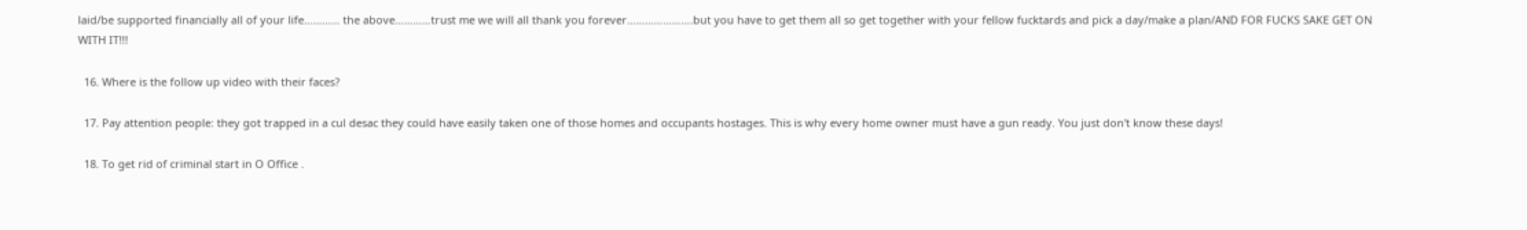laid/be supported financially all of your life………… the above…………trust me we will all thank you forever………………….but you have to get them all so get together with your fellow fucktards and pick a day/make a plan/AND FOR FUCKS SAKE GET ON WITH IT!!!

  16. Where is the follow up video with their faces?

  17. Pay attention people: they got trapped in a cul desac they could have easily taken one of those homes and occupants hostages. This is why every home owner must have a gun ready. You just don't know these days!

  18. To get rid of criminal start in O Office .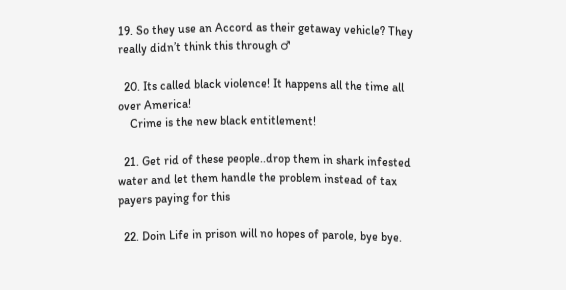19. So they use an Accord as their getaway vehicle? They really didn’t think this through ♂

  20. Its called black violence! It happens all the time all over America!
    Crime is the new black entitlement!

  21. Get rid of these people..drop them in shark infested water and let them handle the problem instead of tax payers paying for this

  22. Doin Life in prison will no hopes of parole, bye bye.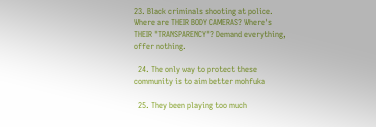23. Black criminals shooting at police. Where are THEIR BODY CAMERAS? Where's THEIR "TRANSPARENCY"? Demand everything, offer nothing.

  24. The only way to protect these community is to aim better mohfuka

  25. They been playing too much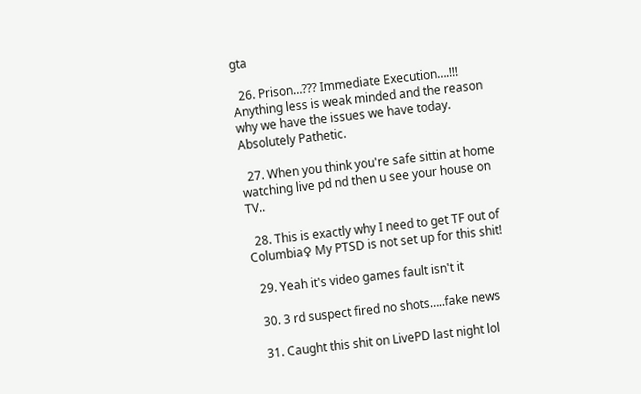gta

  26. Prison…??? Immediate Execution….!!! Anything less is weak minded and the reason why we have the issues we have today. Absolutely Pathetic.

  27. When you think you're safe sittin at home watching live pd nd then u see your house on TV..

  28. This is exactly why I need to get TF out of Columbia♀ My PTSD is not set up for this shit!

  29. Yeah it's video games fault isn't it

  30. 3 rd suspect fired no shots…..fake news

  31. Caught this shit on LivePD last night lol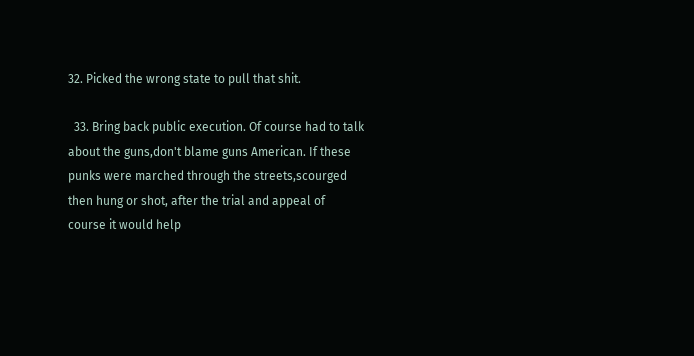32. Picked the wrong state to pull that shit.

  33. Bring back public execution. Of course had to talk about the guns,don't blame guns American. If these punks were marched through the streets,scourged then hung or shot, after the trial and appeal of course it would help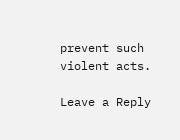prevent such violent acts.

Leave a Reply